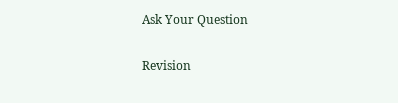Ask Your Question

Revision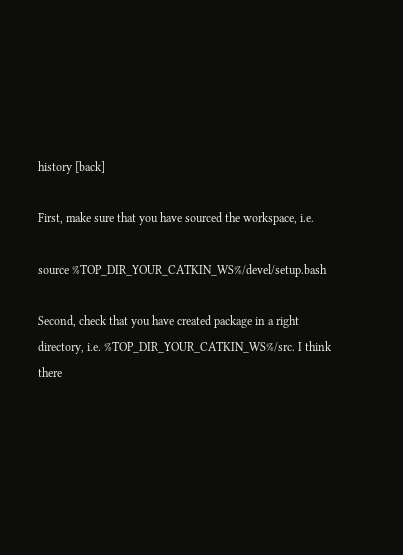history [back]

First, make sure that you have sourced the workspace, i.e.

source %TOP_DIR_YOUR_CATKIN_WS%/devel/setup.bash

Second, check that you have created package in a right directory, i.e. %TOP_DIR_YOUR_CATKIN_WS%/src. I think there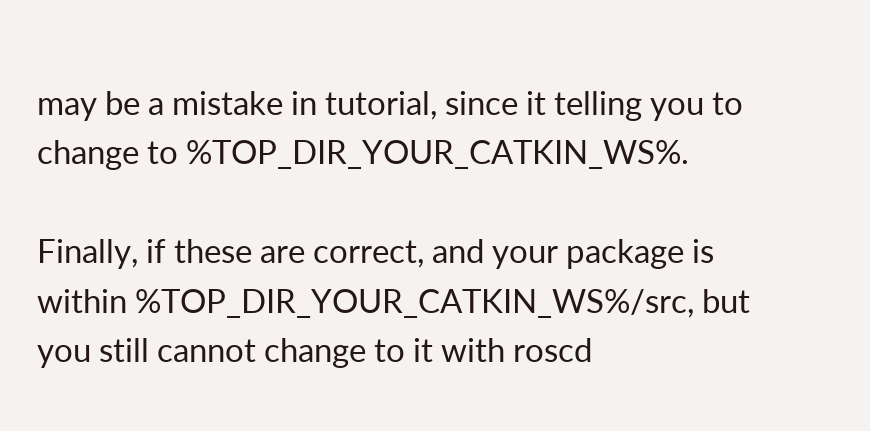may be a mistake in tutorial, since it telling you to change to %TOP_DIR_YOUR_CATKIN_WS%.

Finally, if these are correct, and your package is within %TOP_DIR_YOUR_CATKIN_WS%/src, but you still cannot change to it with roscd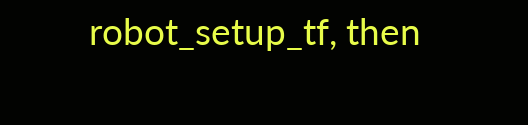robot_setup_tf, then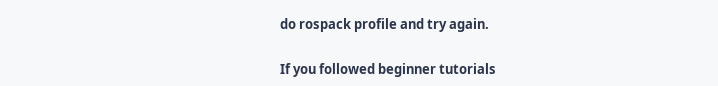do rospack profile and try again.

If you followed beginner tutorials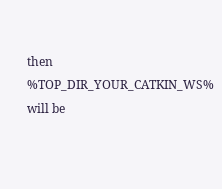then %TOP_DIR_YOUR_CATKIN_WS% will be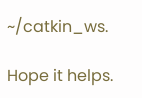~/catkin_ws.

Hope it helps.